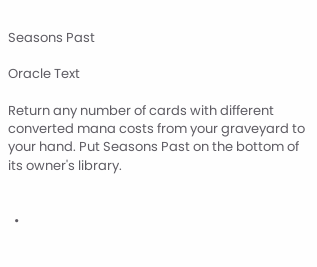Seasons Past

Oracle Text

Return any number of cards with different converted mana costs from your graveyard to your hand. Put Seasons Past on the bottom of its owner's library.


  •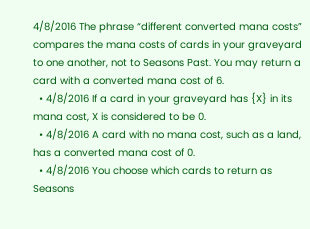4/8/2016 The phrase “different converted mana costs” compares the mana costs of cards in your graveyard to one another, not to Seasons Past. You may return a card with a converted mana cost of 6.
  • 4/8/2016 If a card in your graveyard has {X} in its mana cost, X is considered to be 0.
  • 4/8/2016 A card with no mana cost, such as a land, has a converted mana cost of 0.
  • 4/8/2016 You choose which cards to return as Seasons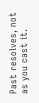Past resolves, not as you cast it.